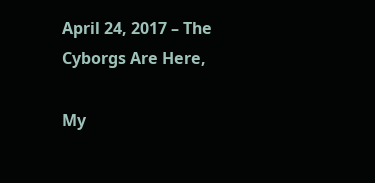April 24, 2017 – The Cyborgs Are Here,

My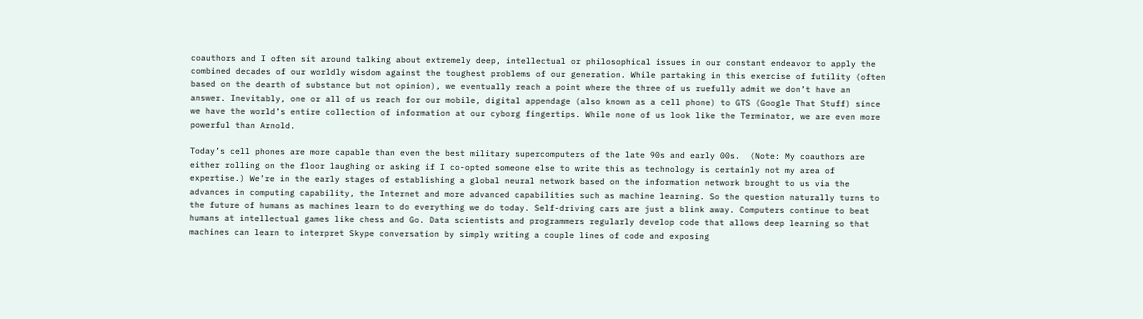coauthors and I often sit around talking about extremely deep, intellectual or philosophical issues in our constant endeavor to apply the combined decades of our worldly wisdom against the toughest problems of our generation. While partaking in this exercise of futility (often based on the dearth of substance but not opinion), we eventually reach a point where the three of us ruefully admit we don’t have an answer. Inevitably, one or all of us reach for our mobile, digital appendage (also known as a cell phone) to GTS (Google That Stuff) since we have the world’s entire collection of information at our cyborg fingertips. While none of us look like the Terminator, we are even more powerful than Arnold.

Today’s cell phones are more capable than even the best military supercomputers of the late 90s and early 00s.  (Note: My coauthors are either rolling on the floor laughing or asking if I co-opted someone else to write this as technology is certainly not my area of expertise.) We’re in the early stages of establishing a global neural network based on the information network brought to us via the advances in computing capability, the Internet and more advanced capabilities such as machine learning. So the question naturally turns to the future of humans as machines learn to do everything we do today. Self-driving cars are just a blink away. Computers continue to beat humans at intellectual games like chess and Go. Data scientists and programmers regularly develop code that allows deep learning so that machines can learn to interpret Skype conversation by simply writing a couple lines of code and exposing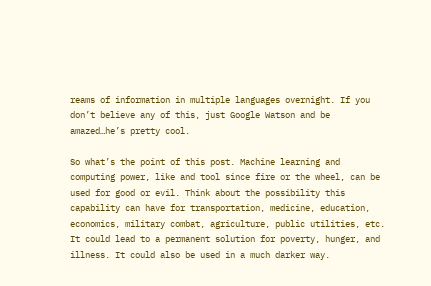reams of information in multiple languages overnight. If you don’t believe any of this, just Google Watson and be amazed…he’s pretty cool.

So what’s the point of this post. Machine learning and computing power, like and tool since fire or the wheel, can be used for good or evil. Think about the possibility this capability can have for transportation, medicine, education, economics, military combat, agriculture, public utilities, etc. It could lead to a permanent solution for poverty, hunger, and illness. It could also be used in a much darker way.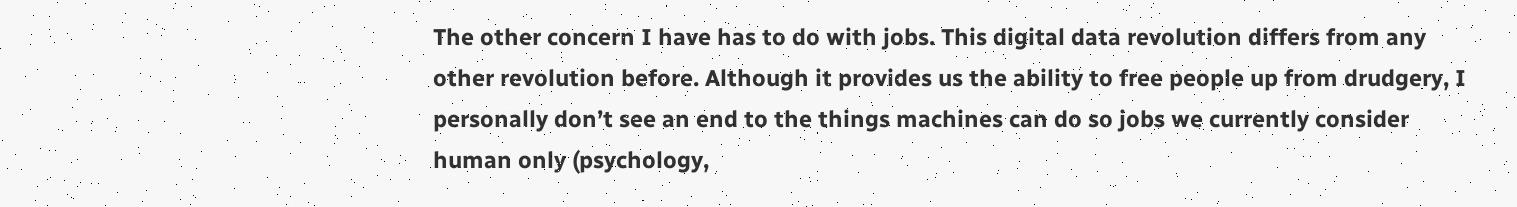The other concern I have has to do with jobs. This digital data revolution differs from any other revolution before. Although it provides us the ability to free people up from drudgery, I personally don’t see an end to the things machines can do so jobs we currently consider human only (psychology,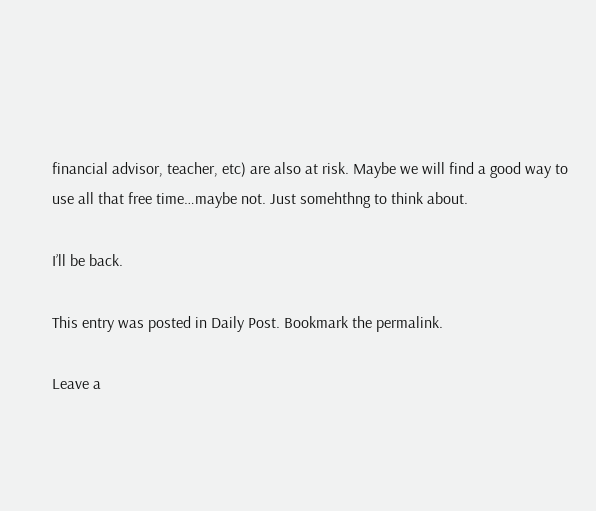financial advisor, teacher, etc) are also at risk. Maybe we will find a good way to use all that free time…maybe not. Just somehthng to think about.

I’ll be back.

This entry was posted in Daily Post. Bookmark the permalink.

Leave a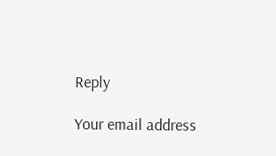Reply

Your email address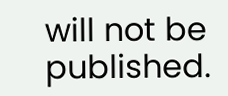will not be published.